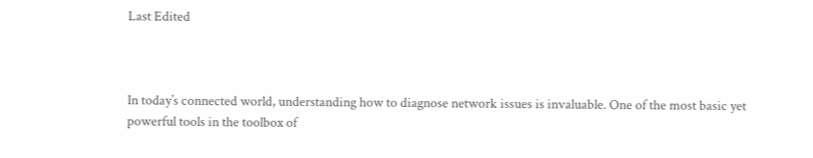Last Edited



In today’s connected world, understanding how to diagnose network issues is invaluable. One of the most basic yet powerful tools in the toolbox of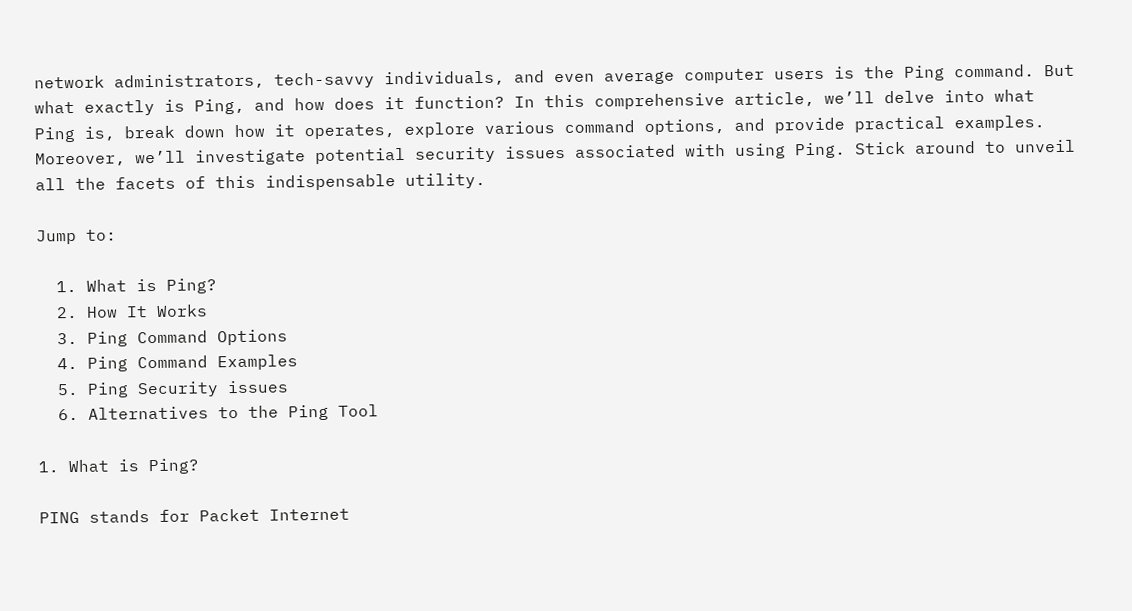network administrators, tech-savvy individuals, and even average computer users is the Ping command. But what exactly is Ping, and how does it function? In this comprehensive article, we’ll delve into what Ping is, break down how it operates, explore various command options, and provide practical examples. Moreover, we’ll investigate potential security issues associated with using Ping. Stick around to unveil all the facets of this indispensable utility.

Jump to:

  1. What is Ping?
  2. How It Works
  3. Ping Command Options
  4. Ping Command Examples
  5. Ping Security issues
  6. Alternatives to the Ping Tool

1. What is Ping?

PING stands for Packet Internet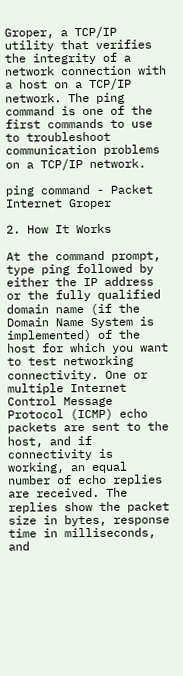Groper, a TCP/IP utility that verifies the integrity of a network connection with a host on a TCP/IP network. The ping command is one of the first commands to use to troubleshoot communication problems on a TCP/IP network.

ping command - Packet Internet Groper

2. How It Works

At the command prompt, type ping followed by either the IP address or the fully qualified domain name (if the Domain Name System is implemented) of the host for which you want to test networking connectivity. One or multiple Internet Control Message Protocol (ICMP) echo packets are sent to the host, and if connectivity is working, an equal number of echo replies are received. The replies show the packet size in bytes, response time in milliseconds, and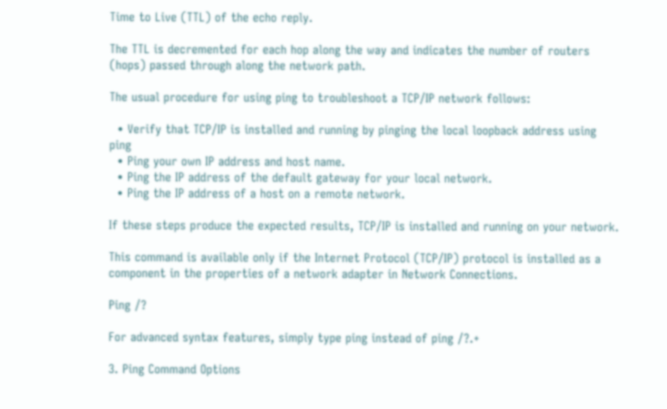Time to Live (TTL) of the echo reply.

The TTL is decremented for each hop along the way and indicates the number of routers (hops) passed through along the network path.

The usual procedure for using ping to troubleshoot a TCP/IP network follows:

  • Verify that TCP/IP is installed and running by pinging the local loopback address using ping
  • Ping your own IP address and host name.
  • Ping the IP address of the default gateway for your local network.
  • Ping the IP address of a host on a remote network.

If these steps produce the expected results, TCP/IP is installed and running on your network.

This command is available only if the Internet Protocol (TCP/IP) protocol is installed as a component in the properties of a network adapter in Network Connections.

Ping /?

For advanced syntax features, simply type ping instead of ping /?.+

3. Ping Command Options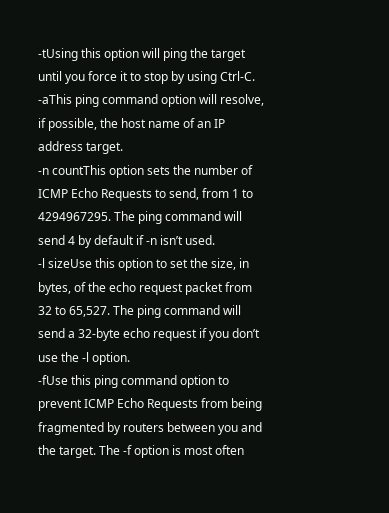-tUsing this option will ping the target until you force it to stop by using Ctrl-C.
-aThis ping command option will resolve, if possible, the host name of an IP address target.
-n countThis option sets the number of ICMP Echo Requests to send, from 1 to 4294967295. The ping command will send 4 by default if -n isn’t used.
-l sizeUse this option to set the size, in bytes, of the echo request packet from 32 to 65,527. The ping command will send a 32-byte echo request if you don’t use the -l option.
-fUse this ping command option to prevent ICMP Echo Requests from being fragmented by routers between you and the target. The -f option is most often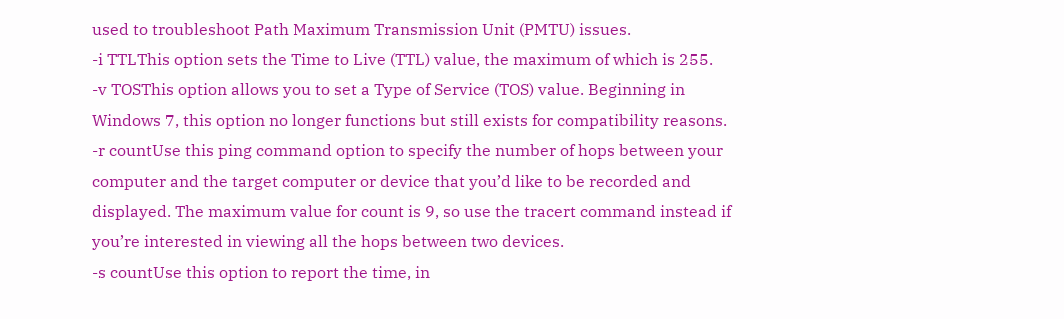used to troubleshoot Path Maximum Transmission Unit (PMTU) issues.
-i TTLThis option sets the Time to Live (TTL) value, the maximum of which is 255.
-v TOSThis option allows you to set a Type of Service (TOS) value. Beginning in Windows 7, this option no longer functions but still exists for compatibility reasons.
-r countUse this ping command option to specify the number of hops between your computer and the target computer or device that you’d like to be recorded and displayed. The maximum value for count is 9, so use the tracert command instead if you’re interested in viewing all the hops between two devices.
-s countUse this option to report the time, in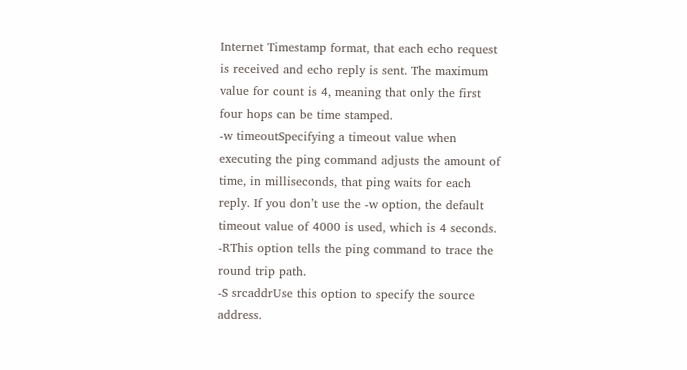Internet Timestamp format, that each echo request is received and echo reply is sent. The maximum value for count is 4, meaning that only the first four hops can be time stamped.
-w timeoutSpecifying a timeout value when executing the ping command adjusts the amount of time, in milliseconds, that ping waits for each reply. If you don’t use the -w option, the default timeout value of 4000 is used, which is 4 seconds.
-RThis option tells the ping command to trace the round trip path.
-S srcaddrUse this option to specify the source address.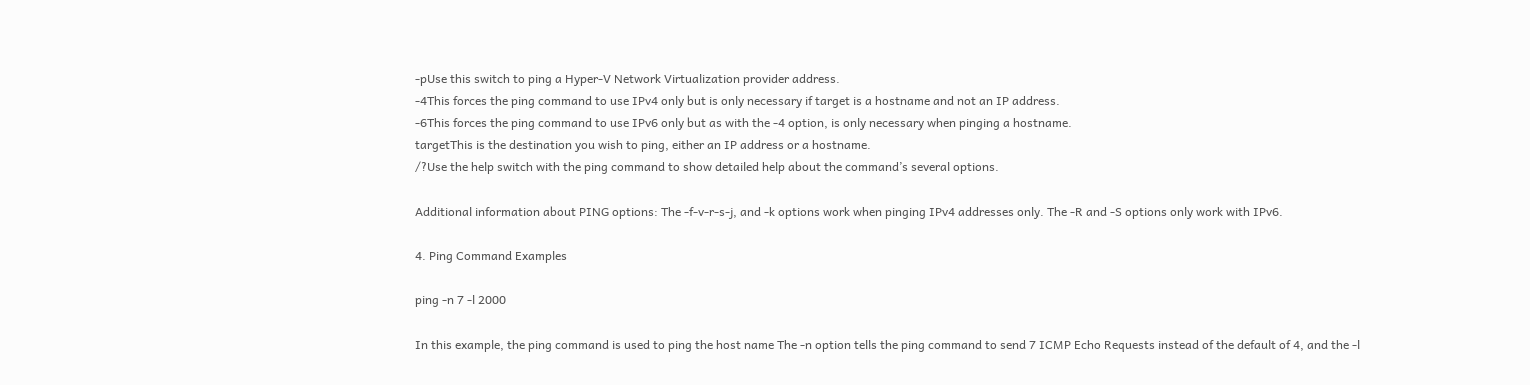-pUse this switch to ping a Hyper-V Network Virtualization provider address.
-4This forces the ping command to use IPv4 only but is only necessary if target is a hostname and not an IP address.
-6This forces the ping command to use IPv6 only but as with the -4 option, is only necessary when pinging a hostname.
targetThis is the destination you wish to ping, either an IP address or a hostname.
/?Use the help switch with the ping command to show detailed help about the command’s several options.

Additional information about PING options: The -f-v-r-s-j, and -k options work when pinging IPv4 addresses only. The -R and -S options only work with IPv6.

4. Ping Command Examples

ping -n 7 -l 2000

In this example, the ping command is used to ping the host name The -n option tells the ping command to send 7 ICMP Echo Requests instead of the default of 4, and the -l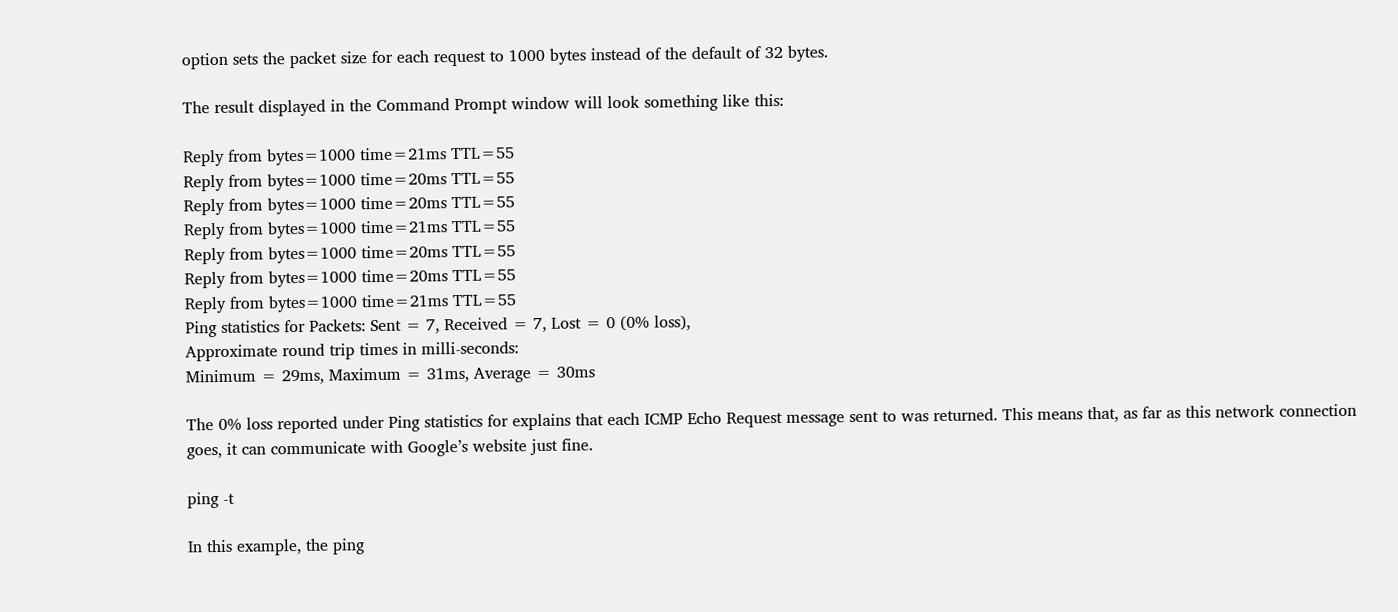option sets the packet size for each request to 1000 bytes instead of the default of 32 bytes.

The result displayed in the Command Prompt window will look something like this:

Reply from bytes=1000 time=21ms TTL=55
Reply from bytes=1000 time=20ms TTL=55
Reply from bytes=1000 time=20ms TTL=55
Reply from bytes=1000 time=21ms TTL=55
Reply from bytes=1000 time=20ms TTL=55
Reply from bytes=1000 time=20ms TTL=55
Reply from bytes=1000 time=21ms TTL=55
Ping statistics for Packets: Sent = 7, Received = 7, Lost = 0 (0% loss),
Approximate round trip times in milli-seconds:
Minimum = 29ms, Maximum = 31ms, Average = 30ms

The 0% loss reported under Ping statistics for explains that each ICMP Echo Request message sent to was returned. This means that, as far as this network connection goes, it can communicate with Google’s website just fine.

ping -t

In this example, the ping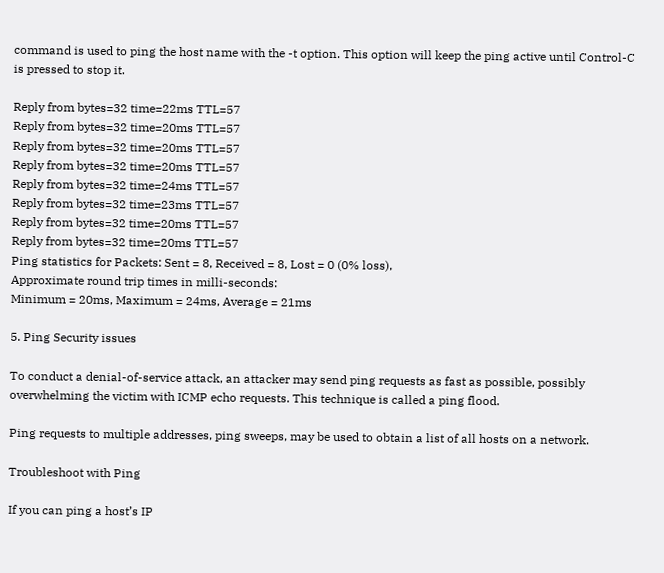command is used to ping the host name with the -t option. This option will keep the ping active until Control-C is pressed to stop it.

Reply from bytes=32 time=22ms TTL=57
Reply from bytes=32 time=20ms TTL=57
Reply from bytes=32 time=20ms TTL=57
Reply from bytes=32 time=20ms TTL=57
Reply from bytes=32 time=24ms TTL=57
Reply from bytes=32 time=23ms TTL=57
Reply from bytes=32 time=20ms TTL=57
Reply from bytes=32 time=20ms TTL=57
Ping statistics for Packets: Sent = 8, Received = 8, Lost = 0 (0% loss),
Approximate round trip times in milli-seconds:
Minimum = 20ms, Maximum = 24ms, Average = 21ms

5. Ping Security issues

To conduct a denial-of-service attack, an attacker may send ping requests as fast as possible, possibly overwhelming the victim with ICMP echo requests. This technique is called a ping flood.

Ping requests to multiple addresses, ping sweeps, may be used to obtain a list of all hosts on a network.

Troubleshoot with Ping

If you can ping a host’s IP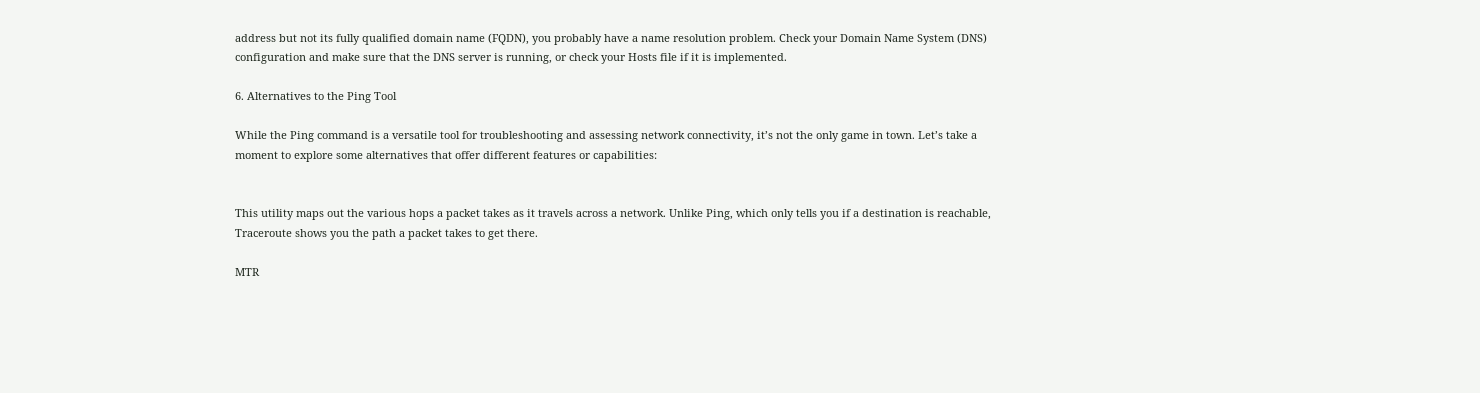address but not its fully qualified domain name (FQDN), you probably have a name resolution problem. Check your Domain Name System (DNS) configuration and make sure that the DNS server is running, or check your Hosts file if it is implemented.

6. Alternatives to the Ping Tool

While the Ping command is a versatile tool for troubleshooting and assessing network connectivity, it’s not the only game in town. Let’s take a moment to explore some alternatives that offer different features or capabilities:


This utility maps out the various hops a packet takes as it travels across a network. Unlike Ping, which only tells you if a destination is reachable, Traceroute shows you the path a packet takes to get there.

MTR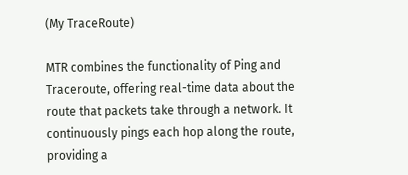(My TraceRoute)

MTR combines the functionality of Ping and Traceroute, offering real-time data about the route that packets take through a network. It continuously pings each hop along the route, providing a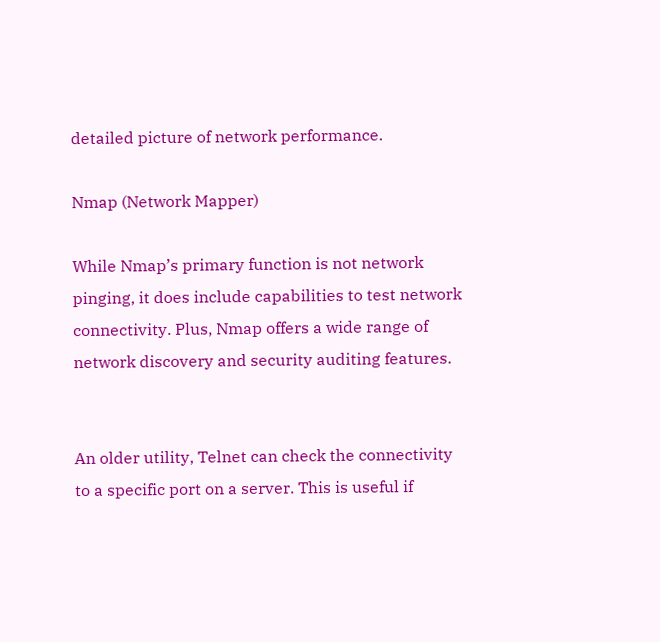detailed picture of network performance.

Nmap (Network Mapper)

While Nmap’s primary function is not network pinging, it does include capabilities to test network connectivity. Plus, Nmap offers a wide range of network discovery and security auditing features.


An older utility, Telnet can check the connectivity to a specific port on a server. This is useful if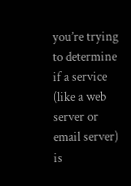you’re trying to determine if a service (like a web server or email server) is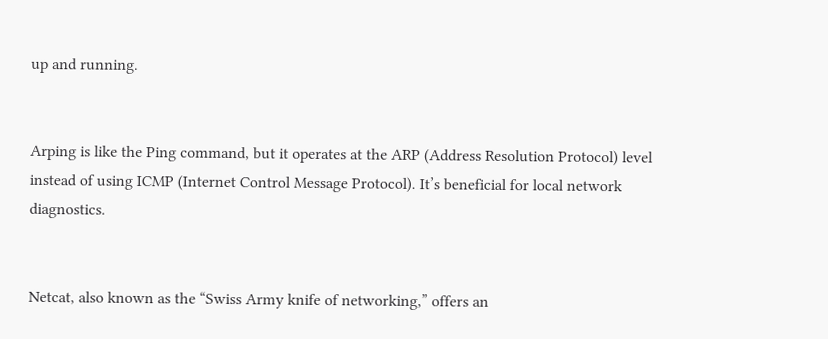up and running.


Arping is like the Ping command, but it operates at the ARP (Address Resolution Protocol) level instead of using ICMP (Internet Control Message Protocol). It’s beneficial for local network diagnostics.


Netcat, also known as the “Swiss Army knife of networking,” offers an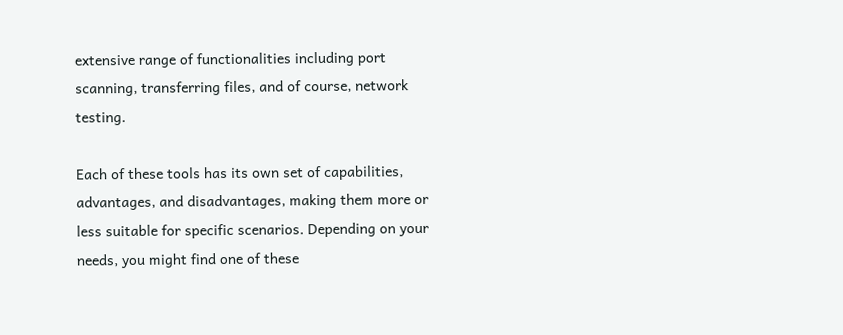extensive range of functionalities including port scanning, transferring files, and of course, network testing.

Each of these tools has its own set of capabilities, advantages, and disadvantages, making them more or less suitable for specific scenarios. Depending on your needs, you might find one of these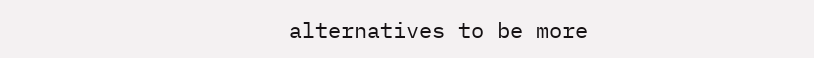alternatives to be more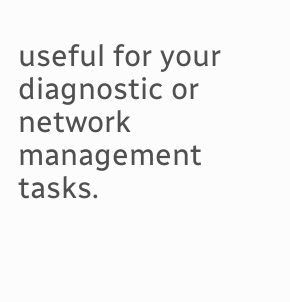useful for your diagnostic or network management tasks.